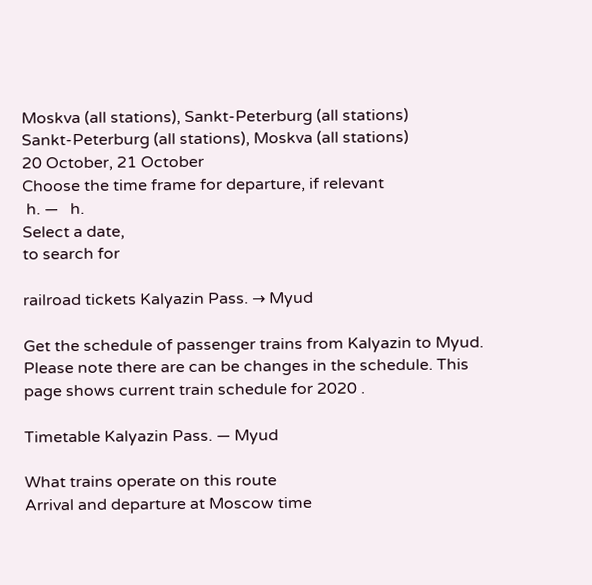Moskva (all stations), Sankt-Peterburg (all stations)
Sankt-Peterburg (all stations), Moskva (all stations)
20 October, 21 October
Choose the time frame for departure, if relevant
 h. —   h.
Select a date,
to search for

railroad tickets Kalyazin Pass. → Myud

Get the schedule of passenger trains from Kalyazin to Myud. Please note there are can be changes in the schedule. This page shows current train schedule for 2020 .

Timetable Kalyazin Pass. — Myud

What trains operate on this route
Arrival and departure at Moscow time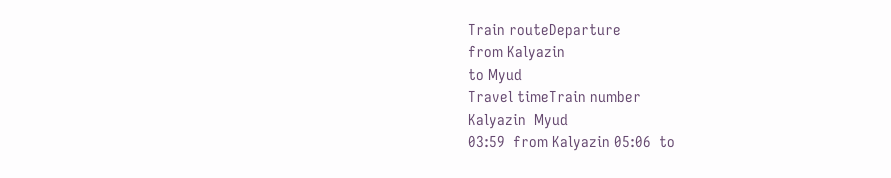Train routeDeparture
from Kalyazin
to Myud
Travel timeTrain number
Kalyazin  Myud
03:59  from Kalyazin 05:06  to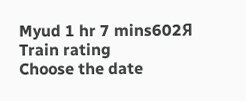Myud 1 hr 7 mins602Я
Train rating
Choose the date